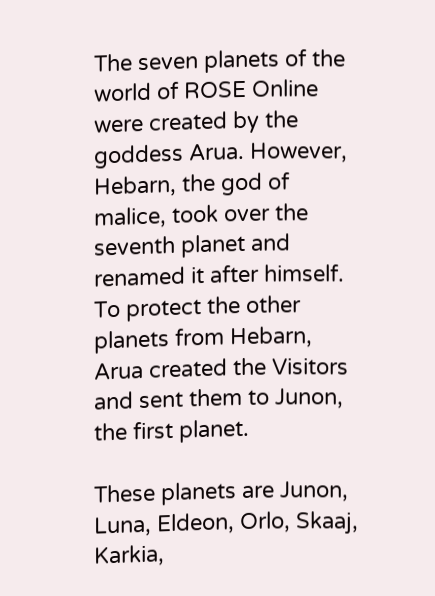The seven planets of the world of ROSE Online were created by the goddess Arua. However, Hebarn, the god of malice, took over the seventh planet and renamed it after himself. To protect the other planets from Hebarn, Arua created the Visitors and sent them to Junon, the first planet.

These planets are Junon, Luna, Eldeon, Orlo, Skaaj, Karkia,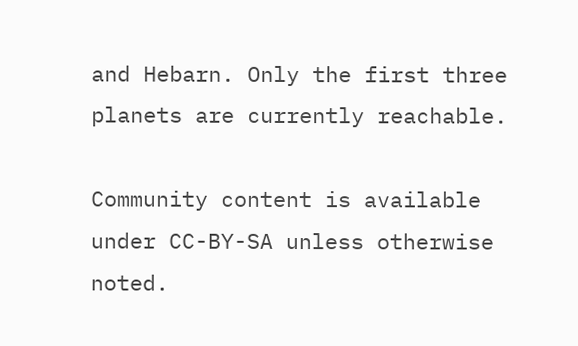and Hebarn. Only the first three planets are currently reachable.

Community content is available under CC-BY-SA unless otherwise noted.